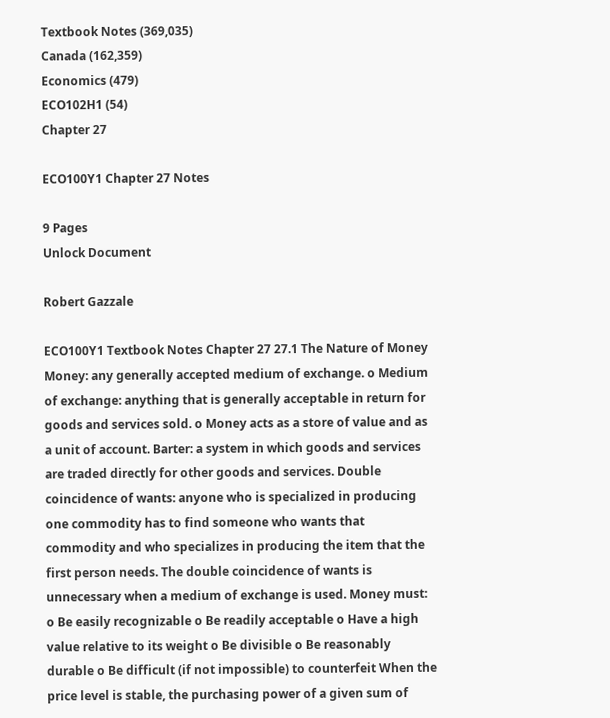Textbook Notes (369,035)
Canada (162,359)
Economics (479)
ECO102H1 (54)
Chapter 27

ECO100Y1 Chapter 27 Notes

9 Pages
Unlock Document

Robert Gazzale

ECO100Y1 Textbook Notes Chapter 27 27.1 The Nature of Money Money: any generally accepted medium of exchange. o Medium of exchange: anything that is generally acceptable in return for goods and services sold. o Money acts as a store of value and as a unit of account. Barter: a system in which goods and services are traded directly for other goods and services. Double coincidence of wants: anyone who is specialized in producing one commodity has to find someone who wants that commodity and who specializes in producing the item that the first person needs. The double coincidence of wants is unnecessary when a medium of exchange is used. Money must: o Be easily recognizable o Be readily acceptable o Have a high value relative to its weight o Be divisible o Be reasonably durable o Be difficult (if not impossible) to counterfeit When the price level is stable, the purchasing power of a given sum of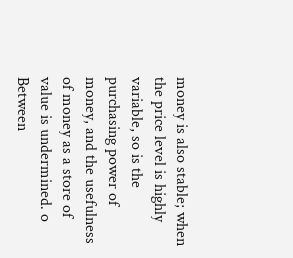money is also stable; when the price level is highly variable, so is the purchasing power of money, and the usefulness of money as a store of value is undermined. o Between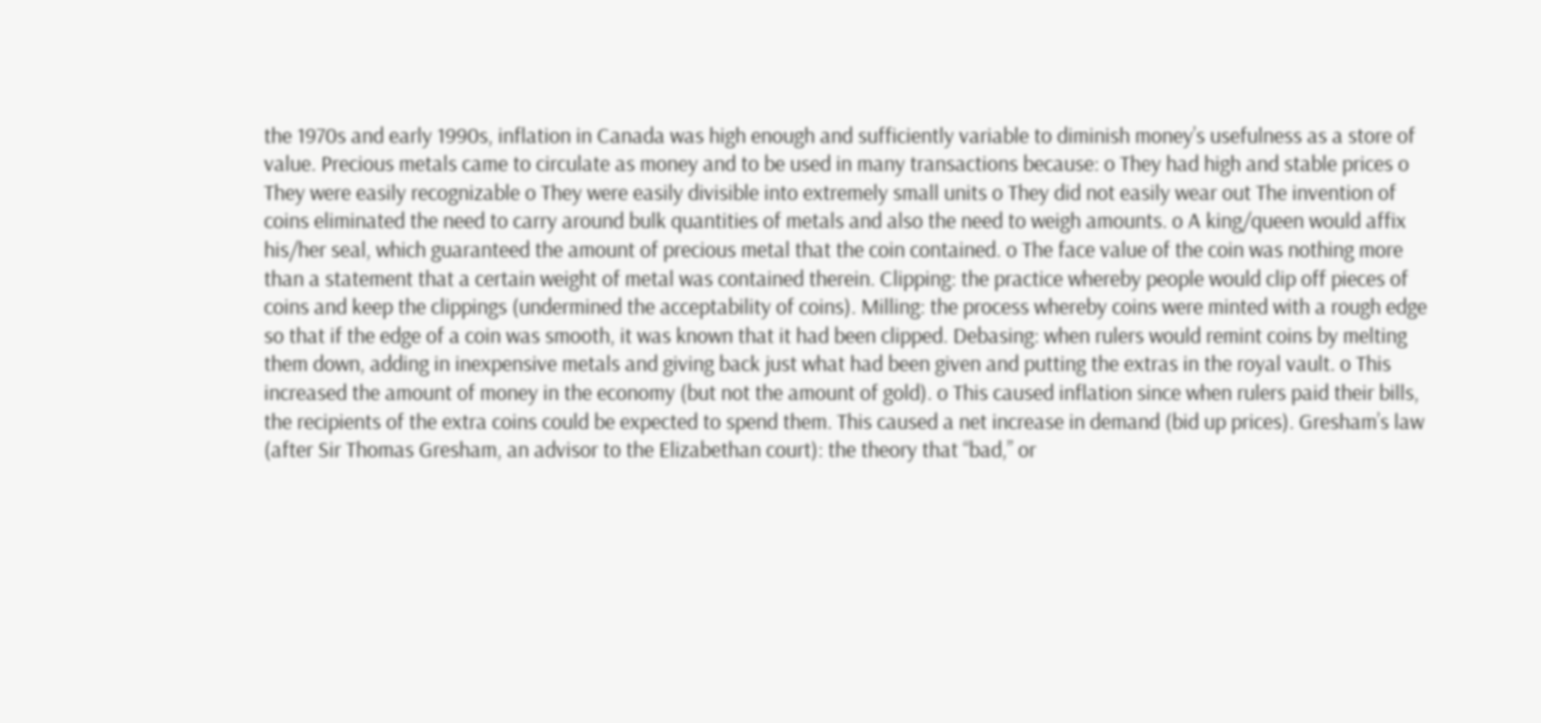the 1970s and early 1990s, inflation in Canada was high enough and sufficiently variable to diminish money’s usefulness as a store of value. Precious metals came to circulate as money and to be used in many transactions because: o They had high and stable prices o They were easily recognizable o They were easily divisible into extremely small units o They did not easily wear out The invention of coins eliminated the need to carry around bulk quantities of metals and also the need to weigh amounts. o A king/queen would affix his/her seal, which guaranteed the amount of precious metal that the coin contained. o The face value of the coin was nothing more than a statement that a certain weight of metal was contained therein. Clipping: the practice whereby people would clip off pieces of coins and keep the clippings (undermined the acceptability of coins). Milling: the process whereby coins were minted with a rough edge so that if the edge of a coin was smooth, it was known that it had been clipped. Debasing: when rulers would remint coins by melting them down, adding in inexpensive metals and giving back just what had been given and putting the extras in the royal vault. o This increased the amount of money in the economy (but not the amount of gold). o This caused inflation since when rulers paid their bills, the recipients of the extra coins could be expected to spend them. This caused a net increase in demand (bid up prices). Gresham’s law (after Sir Thomas Gresham, an advisor to the Elizabethan court): the theory that “bad,” or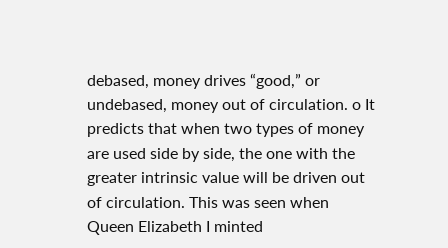debased, money drives “good,” or undebased, money out of circulation. o It predicts that when two types of money are used side by side, the one with the greater intrinsic value will be driven out of circulation. This was seen when Queen Elizabeth I minted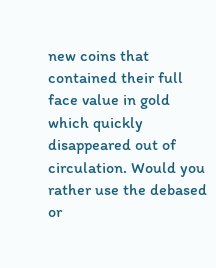new coins that contained their full face value in gold which quickly disappeared out of circulation. Would you rather use the debased or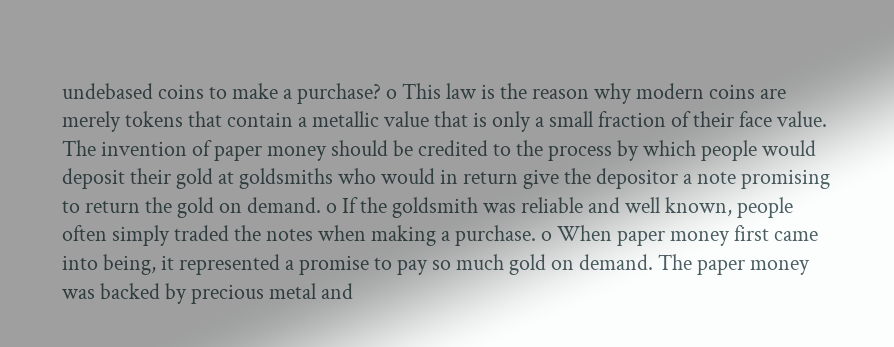undebased coins to make a purchase? o This law is the reason why modern coins are merely tokens that contain a metallic value that is only a small fraction of their face value. The invention of paper money should be credited to the process by which people would deposit their gold at goldsmiths who would in return give the depositor a note promising to return the gold on demand. o If the goldsmith was reliable and well known, people often simply traded the notes when making a purchase. o When paper money first came into being, it represented a promise to pay so much gold on demand. The paper money was backed by precious metal and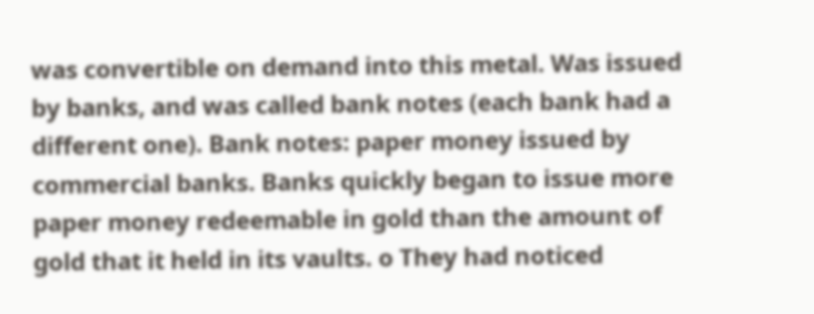was convertible on demand into this metal. Was issued by banks, and was called bank notes (each bank had a different one). Bank notes: paper money issued by commercial banks. Banks quickly began to issue more paper money redeemable in gold than the amount of gold that it held in its vaults. o They had noticed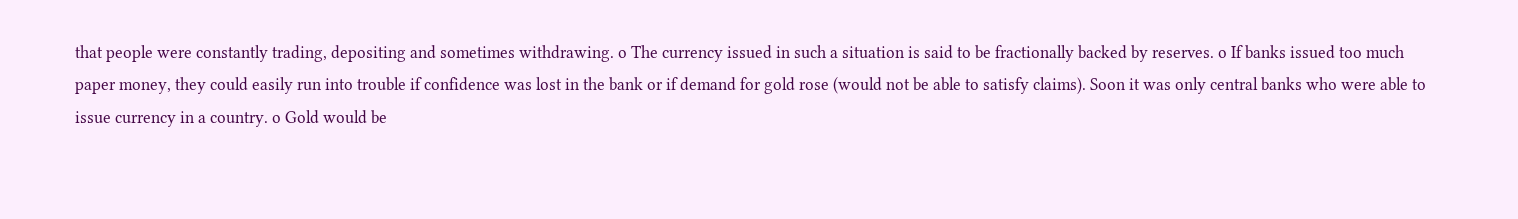that people were constantly trading, depositing and sometimes withdrawing. o The currency issued in such a situation is said to be fractionally backed by reserves. o If banks issued too much paper money, they could easily run into trouble if confidence was lost in the bank or if demand for gold rose (would not be able to satisfy claims). Soon it was only central banks who were able to issue currency in a country. o Gold would be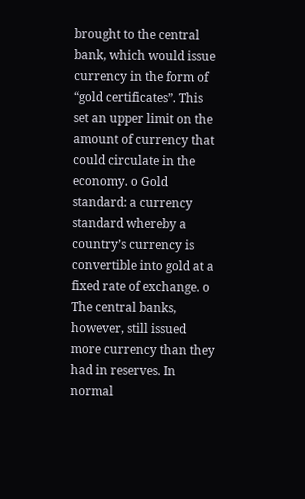brought to the central bank, which would issue currency in the form of “gold certificates”. This set an upper limit on the amount of currency that could circulate in the economy. o Gold standard: a currency standard whereby a country’s currency is convertible into gold at a fixed rate of exchange. o The central banks, however, still issued more currency than they had in reserves. In normal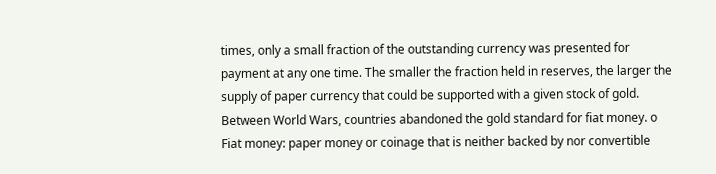times, only a small fraction of the outstanding currency was presented for payment at any one time. The smaller the fraction held in reserves, the larger the supply of paper currency that could be supported with a given stock of gold. Between World Wars, countries abandoned the gold standard for fiat money. o Fiat money: paper money or coinage that is neither backed by nor convertible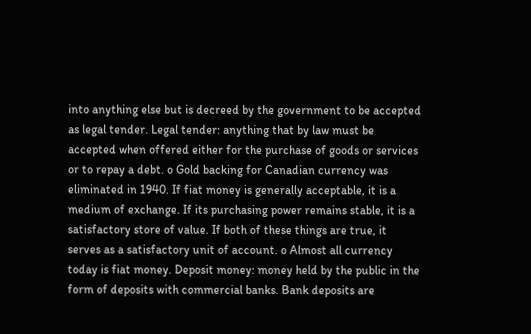into anything else but is decreed by the government to be accepted as legal tender. Legal tender: anything that by law must be accepted when offered either for the purchase of goods or services or to repay a debt. o Gold backing for Canadian currency was eliminated in 1940. If fiat money is generally acceptable, it is a medium of exchange. If its purchasing power remains stable, it is a satisfactory store of value. If both of these things are true, it serves as a satisfactory unit of account. o Almost all currency today is fiat money. Deposit money: money held by the public in the form of deposits with commercial banks. Bank deposits are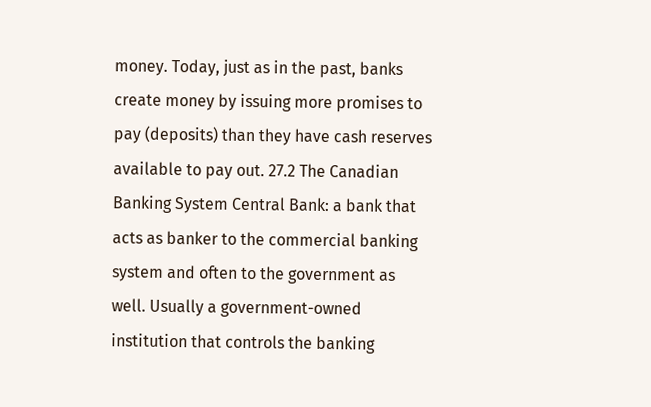money. Today, just as in the past, banks create money by issuing more promises to pay (deposits) than they have cash reserves available to pay out. 27.2 The Canadian Banking System Central Bank: a bank that acts as banker to the commercial banking system and often to the government as well. Usually a government-owned institution that controls the banking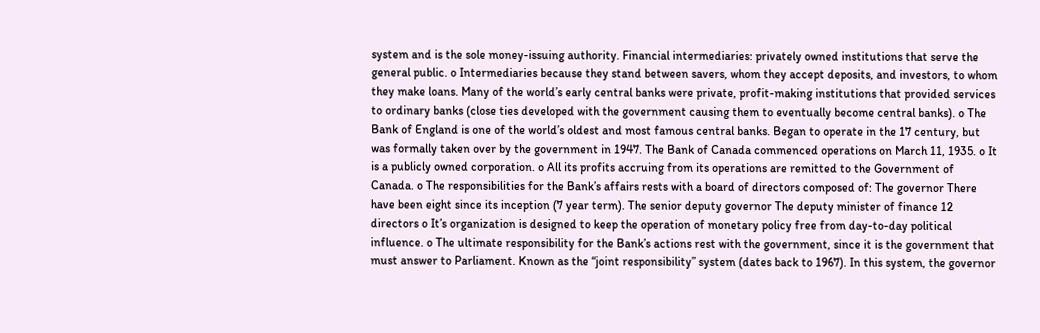system and is the sole money-issuing authority. Financial intermediaries: privately owned institutions that serve the general public. o Intermediaries because they stand between savers, whom they accept deposits, and investors, to whom they make loans. Many of the world’s early central banks were private, profit-making institutions that provided services to ordinary banks (close ties developed with the government causing them to eventually become central banks). o The Bank of England is one of the world’s oldest and most famous central banks. Began to operate in the 17 century, but was formally taken over by the government in 1947. The Bank of Canada commenced operations on March 11, 1935. o It is a publicly owned corporation. o All its profits accruing from its operations are remitted to the Government of Canada. o The responsibilities for the Bank’s affairs rests with a board of directors composed of: The governor There have been eight since its inception (7 year term). The senior deputy governor The deputy minister of finance 12 directors o It’s organization is designed to keep the operation of monetary policy free from day-to-day political influence. o The ultimate responsibility for the Bank’s actions rest with the government, since it is the government that must answer to Parliament. Known as the “joint responsibility” system (dates back to 1967). In this system, the governor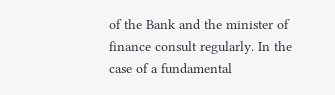of the Bank and the minister of finance consult regularly. In the case of a fundamental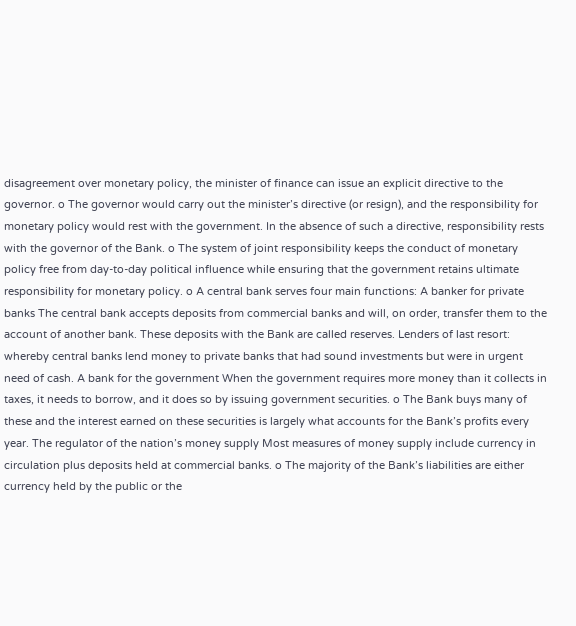disagreement over monetary policy, the minister of finance can issue an explicit directive to the governor. o The governor would carry out the minister’s directive (or resign), and the responsibility for monetary policy would rest with the government. In the absence of such a directive, responsibility rests with the governor of the Bank. o The system of joint responsibility keeps the conduct of monetary policy free from day-to-day political influence while ensuring that the government retains ultimate responsibility for monetary policy. o A central bank serves four main functions: A banker for private banks The central bank accepts deposits from commercial banks and will, on order, transfer them to the account of another bank. These deposits with the Bank are called reserves. Lenders of last resort: whereby central banks lend money to private banks that had sound investments but were in urgent need of cash. A bank for the government When the government requires more money than it collects in taxes, it needs to borrow, and it does so by issuing government securities. o The Bank buys many of these and the interest earned on these securities is largely what accounts for the Bank’s profits every year. The regulator of the nation’s money supply Most measures of money supply include currency in circulation plus deposits held at commercial banks. o The majority of the Bank’s liabilities are either currency held by the public or the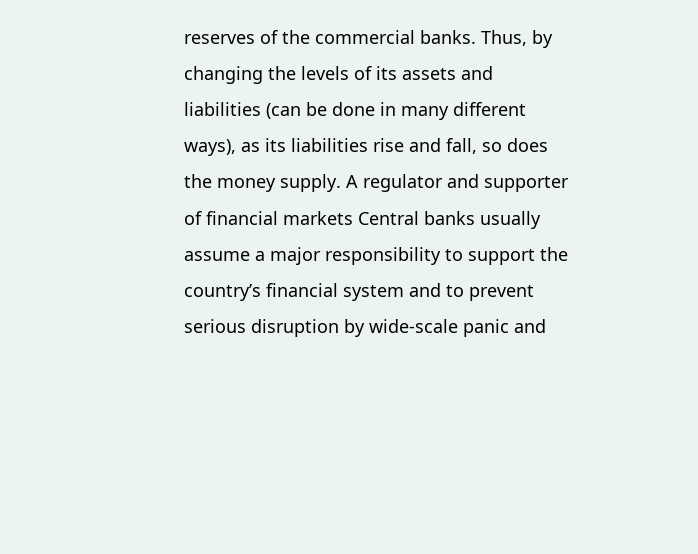reserves of the commercial banks. Thus, by changing the levels of its assets and liabilities (can be done in many different ways), as its liabilities rise and fall, so does the money supply. A regulator and supporter of financial markets Central banks usually assume a major responsibility to support the country’s financial system and to prevent serious disruption by wide-scale panic and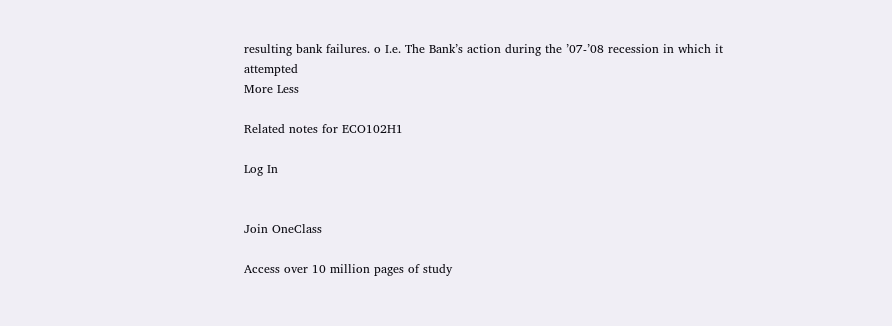resulting bank failures. o I.e. The Bank’s action during the ’07-’08 recession in which it attempted
More Less

Related notes for ECO102H1

Log In


Join OneClass

Access over 10 million pages of study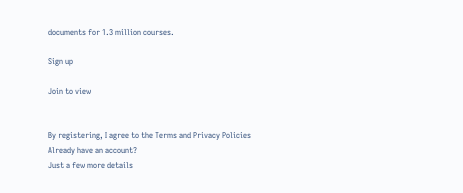documents for 1.3 million courses.

Sign up

Join to view


By registering, I agree to the Terms and Privacy Policies
Already have an account?
Just a few more details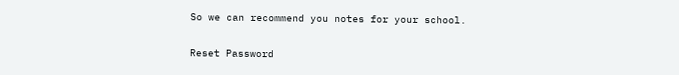So we can recommend you notes for your school.

Reset Password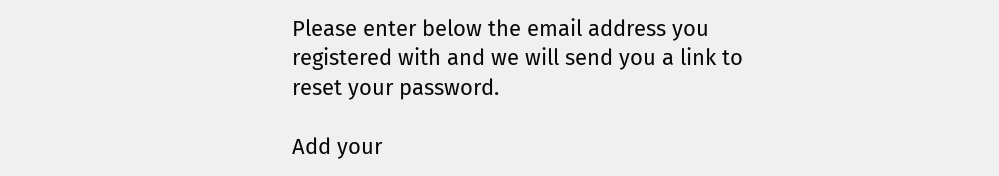Please enter below the email address you registered with and we will send you a link to reset your password.

Add your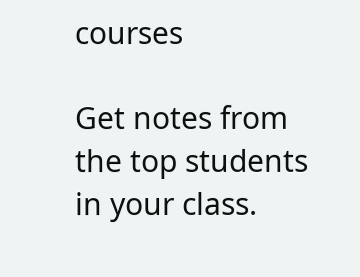courses

Get notes from the top students in your class.